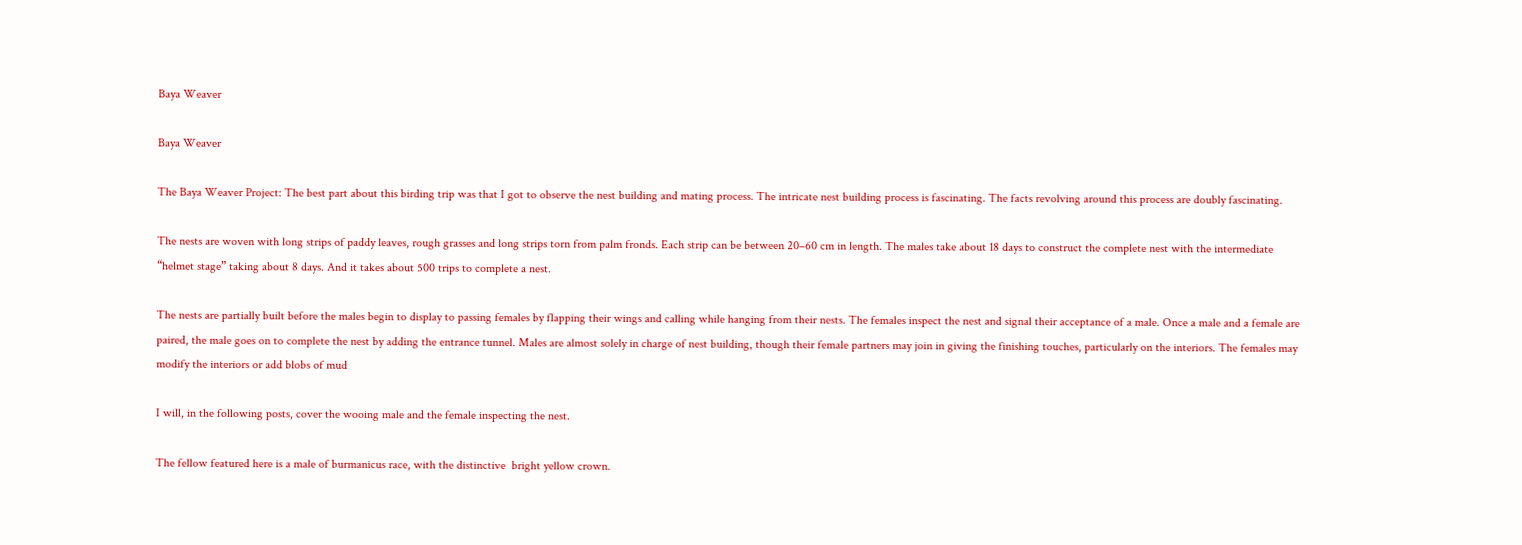Baya Weaver

Baya Weaver

The Baya Weaver Project: The best part about this birding trip was that I got to observe the nest building and mating process. The intricate nest building process is fascinating. The facts revolving around this process are doubly fascinating.

The nests are woven with long strips of paddy leaves, rough grasses and long strips torn from palm fronds. Each strip can be between 20–60 cm in length. The males take about 18 days to construct the complete nest with the intermediate “helmet stage” taking about 8 days. And it takes about 500 trips to complete a nest.

The nests are partially built before the males begin to display to passing females by flapping their wings and calling while hanging from their nests. The females inspect the nest and signal their acceptance of a male. Once a male and a female are paired, the male goes on to complete the nest by adding the entrance tunnel. Males are almost solely in charge of nest building, though their female partners may join in giving the finishing touches, particularly on the interiors. The females may modify the interiors or add blobs of mud

I will, in the following posts, cover the wooing male and the female inspecting the nest.

The fellow featured here is a male of burmanicus race, with the distinctive  bright yellow crown.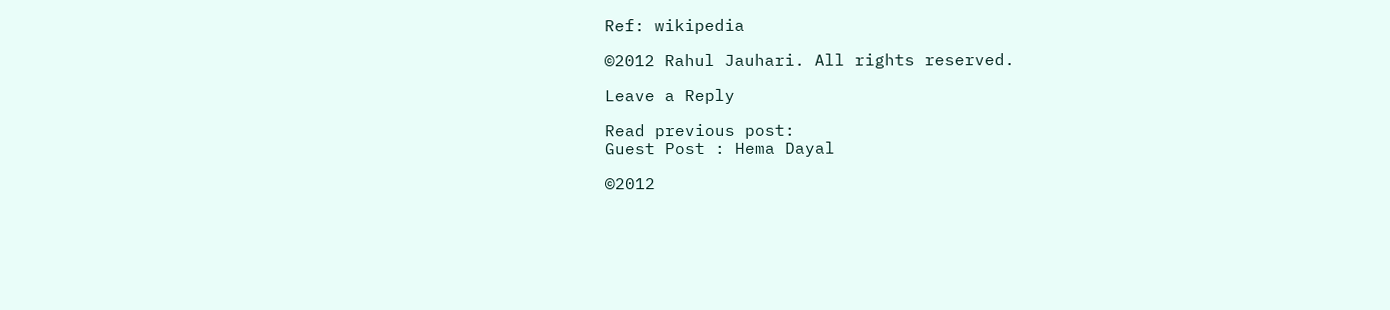Ref: wikipedia

©2012 Rahul Jauhari. All rights reserved.

Leave a Reply

Read previous post:
Guest Post : Hema Dayal

©2012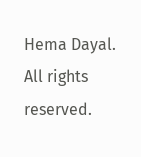Hema Dayal. All rights reserved.